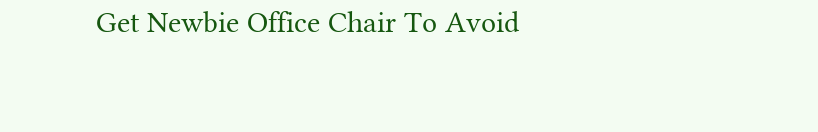Get Newbie Office Chair To Avoid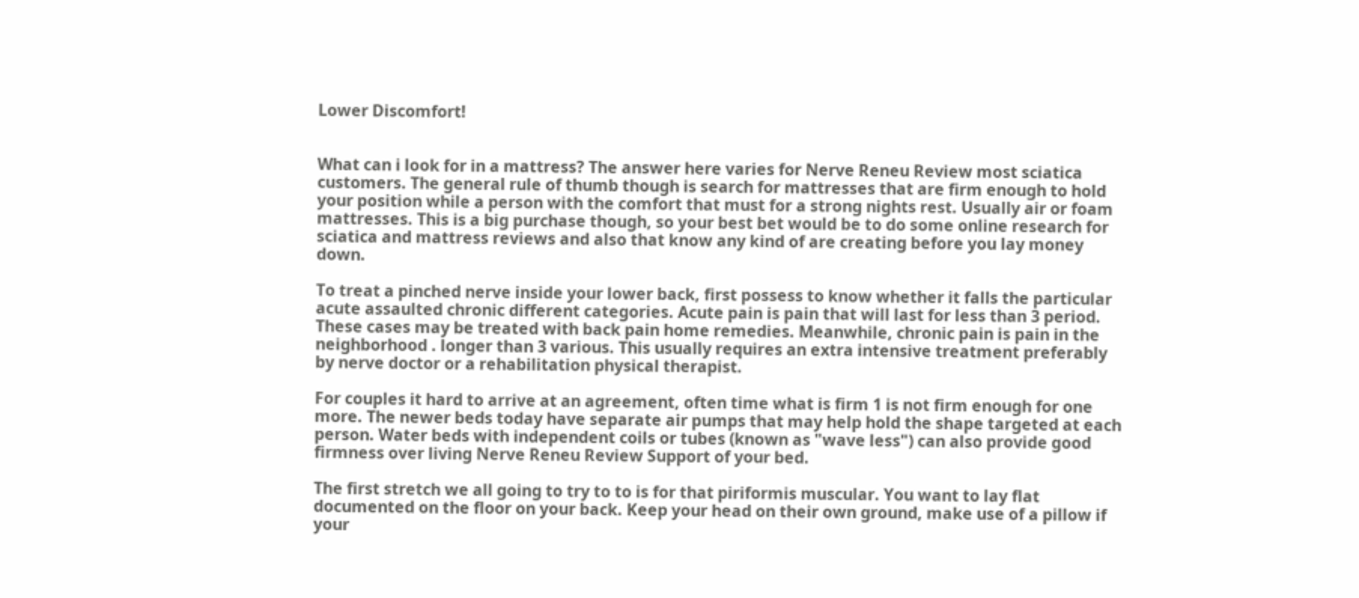Lower Discomfort!


What can i look for in a mattress? The answer here varies for Nerve Reneu Review most sciatica customers. The general rule of thumb though is search for mattresses that are firm enough to hold your position while a person with the comfort that must for a strong nights rest. Usually air or foam mattresses. This is a big purchase though, so your best bet would be to do some online research for sciatica and mattress reviews and also that know any kind of are creating before you lay money down.

To treat a pinched nerve inside your lower back, first possess to know whether it falls the particular acute assaulted chronic different categories. Acute pain is pain that will last for less than 3 period. These cases may be treated with back pain home remedies. Meanwhile, chronic pain is pain in the neighborhood . longer than 3 various. This usually requires an extra intensive treatment preferably by nerve doctor or a rehabilitation physical therapist.

For couples it hard to arrive at an agreement, often time what is firm 1 is not firm enough for one more. The newer beds today have separate air pumps that may help hold the shape targeted at each person. Water beds with independent coils or tubes (known as "wave less") can also provide good firmness over living Nerve Reneu Review Support of your bed.

The first stretch we all going to try to to is for that piriformis muscular. You want to lay flat documented on the floor on your back. Keep your head on their own ground, make use of a pillow if your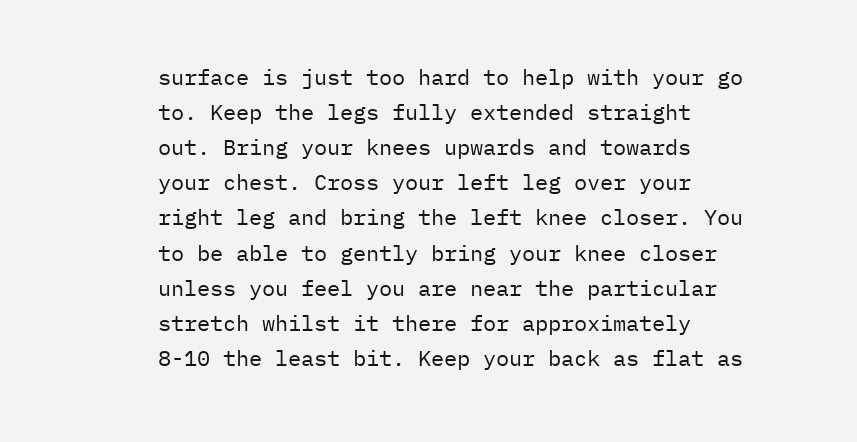surface is just too hard to help with your go to. Keep the legs fully extended straight out. Bring your knees upwards and towards your chest. Cross your left leg over your right leg and bring the left knee closer. You to be able to gently bring your knee closer unless you feel you are near the particular stretch whilst it there for approximately 8-10 the least bit. Keep your back as flat as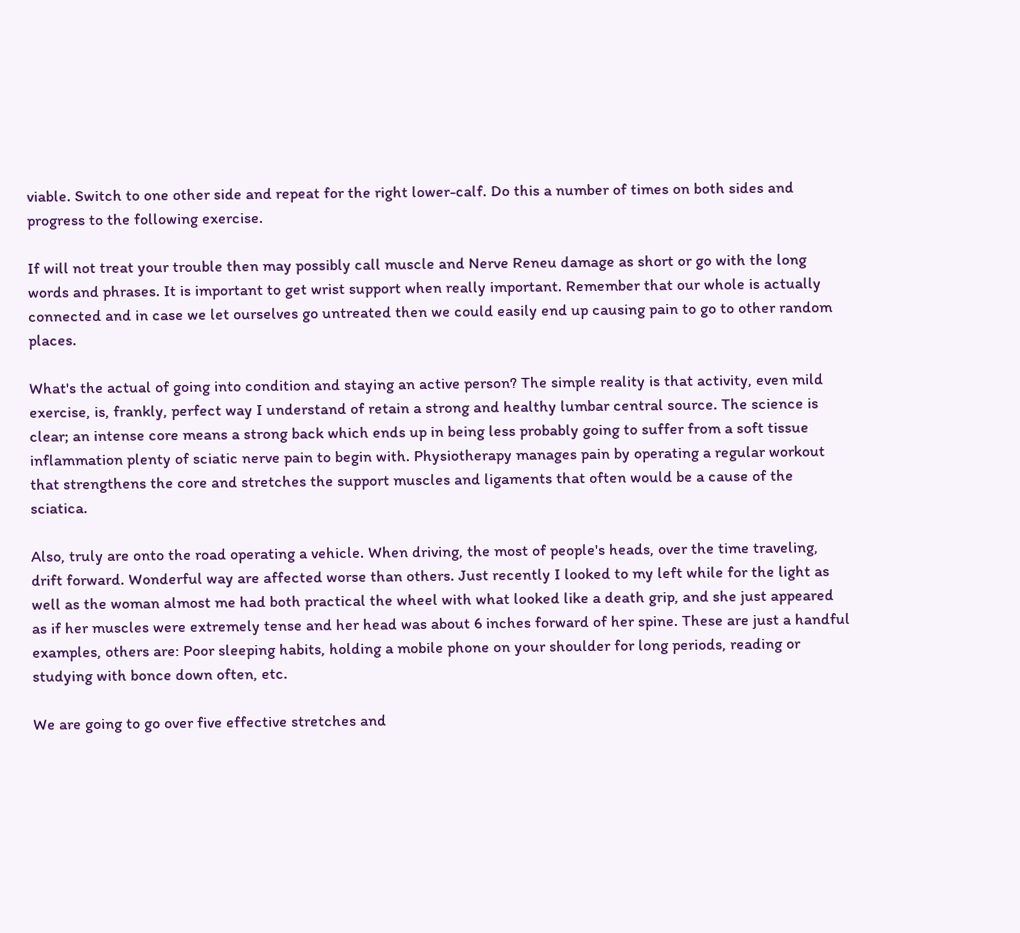viable. Switch to one other side and repeat for the right lower-calf. Do this a number of times on both sides and progress to the following exercise.

If will not treat your trouble then may possibly call muscle and Nerve Reneu damage as short or go with the long words and phrases. It is important to get wrist support when really important. Remember that our whole is actually connected and in case we let ourselves go untreated then we could easily end up causing pain to go to other random places.

What's the actual of going into condition and staying an active person? The simple reality is that activity, even mild exercise, is, frankly, perfect way I understand of retain a strong and healthy lumbar central source. The science is clear; an intense core means a strong back which ends up in being less probably going to suffer from a soft tissue inflammation plenty of sciatic nerve pain to begin with. Physiotherapy manages pain by operating a regular workout that strengthens the core and stretches the support muscles and ligaments that often would be a cause of the sciatica.

Also, truly are onto the road operating a vehicle. When driving, the most of people's heads, over the time traveling, drift forward. Wonderful way are affected worse than others. Just recently I looked to my left while for the light as well as the woman almost me had both practical the wheel with what looked like a death grip, and she just appeared as if her muscles were extremely tense and her head was about 6 inches forward of her spine. These are just a handful examples, others are: Poor sleeping habits, holding a mobile phone on your shoulder for long periods, reading or studying with bonce down often, etc.

We are going to go over five effective stretches and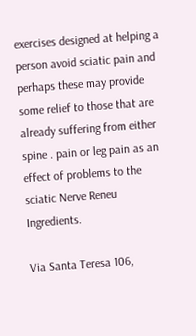exercises designed at helping a person avoid sciatic pain and perhaps these may provide some relief to those that are already suffering from either spine . pain or leg pain as an effect of problems to the sciatic Nerve Reneu Ingredients.

Via Santa Teresa 106,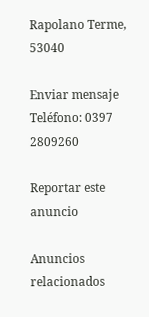Rapolano Terme, 53040

Enviar mensaje Teléfono: 0397 2809260

Reportar este anuncio

Anuncios relacionados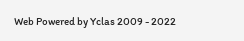Web Powered by Yclas 2009 - 2022